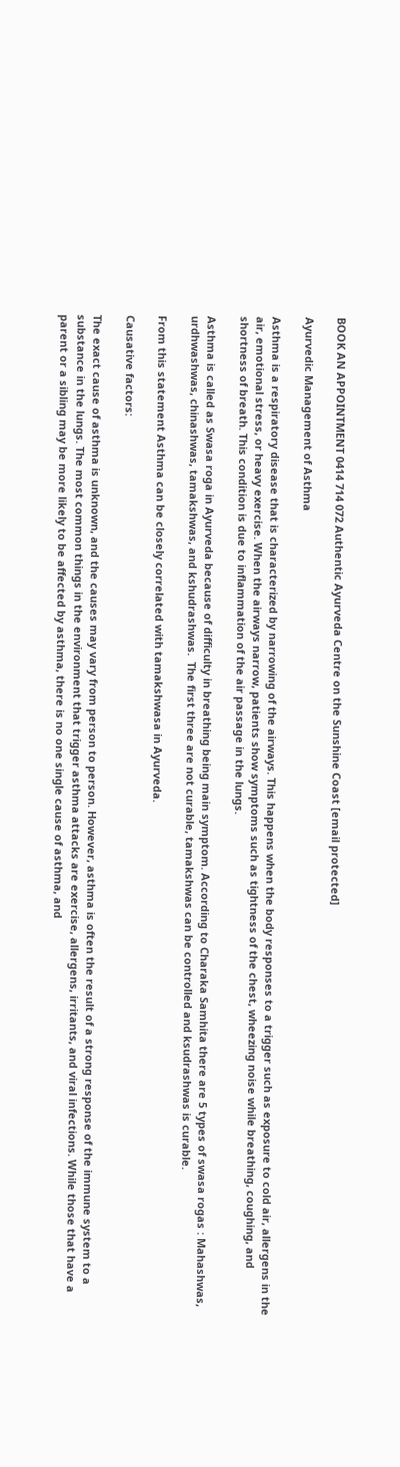BOOK AN APPOINTMENT 0414 714 072 Authentic Ayurveda Centre on the Sunshine Coast [email protected]

Ayurvedic Management of Asthma

Asthma is a respiratory disease that is characterized by narrowing of the airways. This happens when the body responses to a trigger such as exposure to cold air, allergens in the air, emotional stress, or heavy exercise. When the airways narrow, patients show symptoms such as tightness of the chest, wheezing noise while breathing, coughing, and shortness of breath. This condition is due to inflammation of the air passage in the lungs.

Asthma is called as Swasa roga in Ayurveda because of difficulty in breathing being main symptom. According to Charaka Samhita there are 5 types of swasa rogas : Mahashwas, urdhwashwas, chinashwas, tamakshwas, and kshudrashwas.  The first three are not curable, tamakshwas can be controlled and ksudrashwas is curable.

From this statement Asthma can be closely correlated with tamakshwasa in Ayurveda.

Causative factors:

The exact cause of asthma is unknown, and the causes may vary from person to person. However, asthma is often the result of a strong response of the immune system to a substance in the lungs. The most common things in the environment that trigger asthma attacks are exercise, allergens, irritants, and viral infections. While those that have a parent or a sibling may be more likely to be affected by asthma, there is no one single cause of asthma, and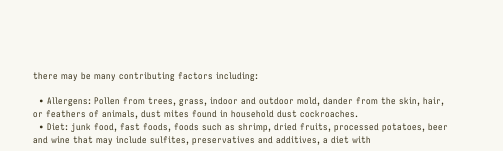there may be many contributing factors including:

  • Allergens: Pollen from trees, grass, indoor and outdoor mold, dander from the skin, hair, or feathers of animals, dust mites found in household dust cockroaches.
  • Diet: junk food, fast foods, foods such as shrimp, dried fruits, processed potatoes, beer and wine that may include sulfites, preservatives and additives, a diet with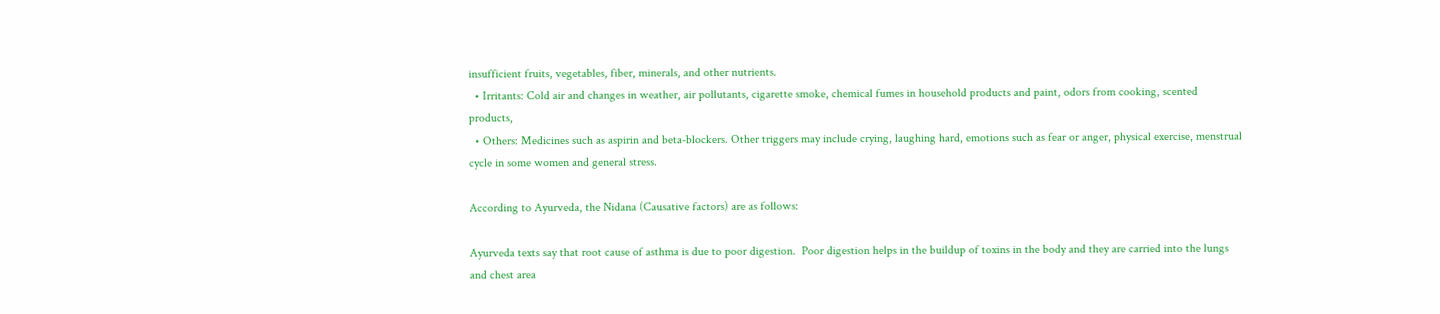insufficient fruits, vegetables, fiber, minerals, and other nutrients.
  • Irritants: Cold air and changes in weather, air pollutants, cigarette smoke, chemical fumes in household products and paint, odors from cooking, scented products,
  • Others: Medicines such as aspirin and beta-blockers. Other triggers may include crying, laughing hard, emotions such as fear or anger, physical exercise, menstrual cycle in some women and general stress.

According to Ayurveda, the Nidana (Causative factors) are as follows:

Ayurveda texts say that root cause of asthma is due to poor digestion.  Poor digestion helps in the buildup of toxins in the body and they are carried into the lungs and chest area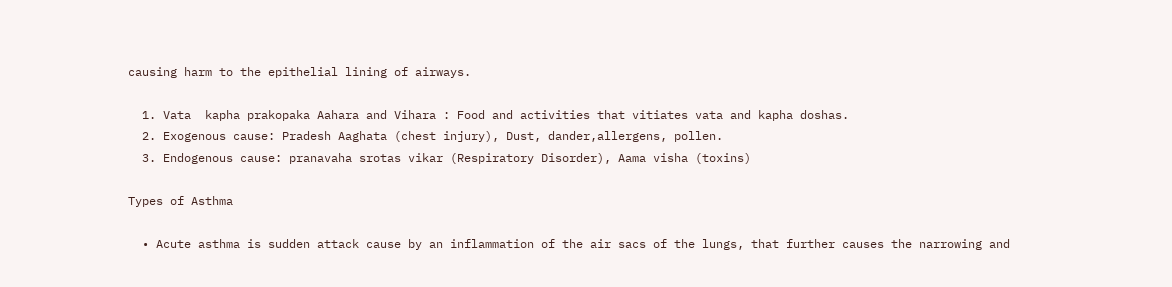causing harm to the epithelial lining of airways.

  1. Vata  kapha prakopaka Aahara and Vihara : Food and activities that vitiates vata and kapha doshas.
  2. Exogenous cause: Pradesh Aaghata (chest injury), Dust, dander,allergens, pollen.
  3. Endogenous cause: pranavaha srotas vikar (Respiratory Disorder), Aama visha (toxins)

Types of Asthma

  • Acute asthma is sudden attack cause by an inflammation of the air sacs of the lungs, that further causes the narrowing and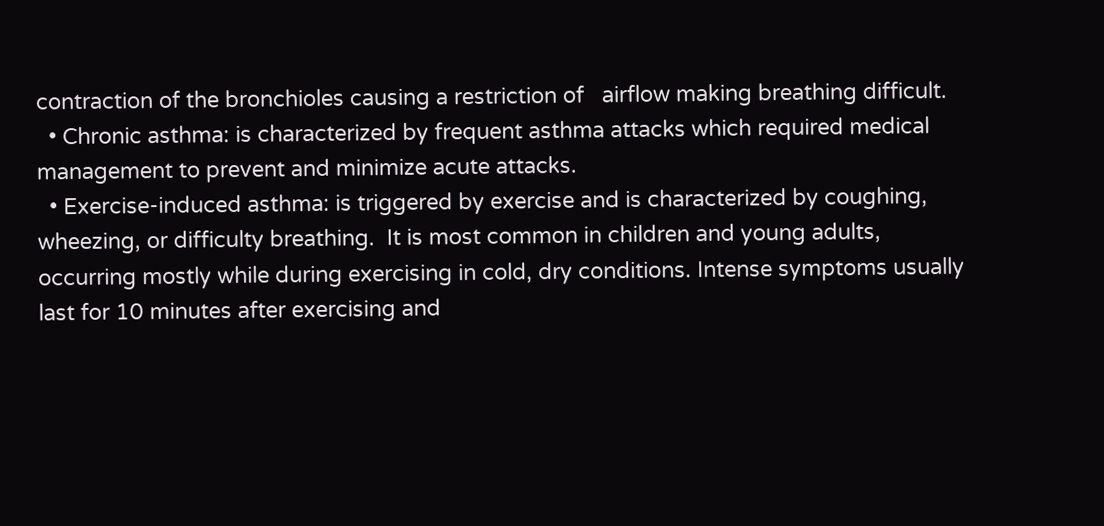contraction of the bronchioles causing a restriction of   airflow making breathing difficult.
  • Chronic asthma: is characterized by frequent asthma attacks which required medical management to prevent and minimize acute attacks.
  • Exercise-induced asthma: is triggered by exercise and is characterized by coughing, wheezing, or difficulty breathing.  It is most common in children and young adults, occurring mostly while during exercising in cold, dry conditions. Intense symptoms usually last for 10 minutes after exercising and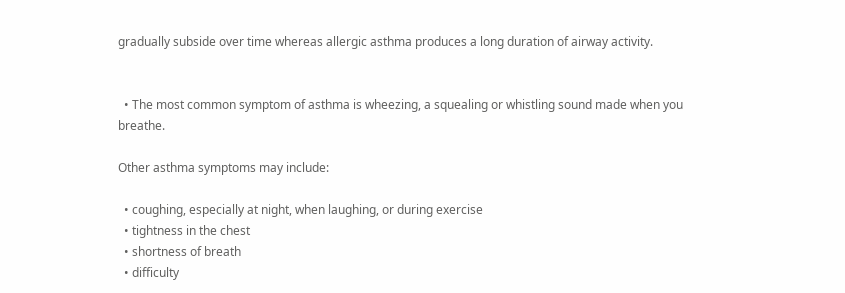gradually subside over time whereas allergic asthma produces a long duration of airway activity.


  • The most common symptom of asthma is wheezing, a squealing or whistling sound made when you breathe.

Other asthma symptoms may include:

  • coughing, especially at night, when laughing, or during exercise
  • tightness in the chest
  • shortness of breath
  • difficulty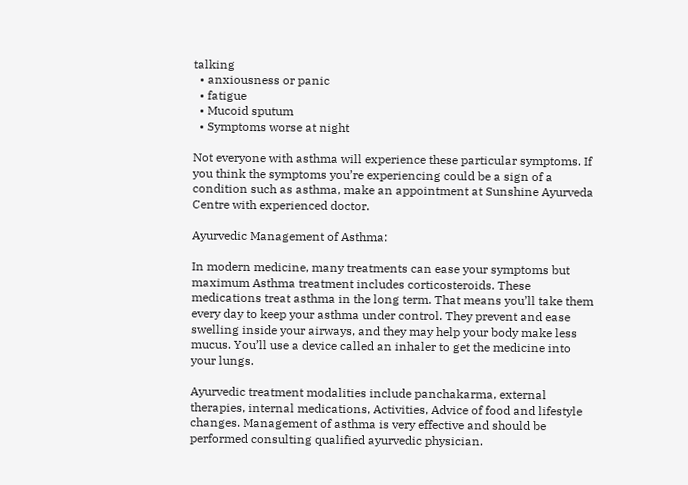talking
  • anxiousness or panic
  • fatigue
  • Mucoid sputum
  • Symptoms worse at night

Not everyone with asthma will experience these particular symptoms. If you think the symptoms you’re experiencing could be a sign of a condition such as asthma, make an appointment at Sunshine Ayurveda Centre with experienced doctor.

Ayurvedic Management of Asthma:

In modern medicine, many treatments can ease your symptoms but maximum Asthma treatment includes corticosteroids. These medications treat asthma in the long term. That means you’ll take them every day to keep your asthma under control. They prevent and ease swelling inside your airways, and they may help your body make less mucus. You’ll use a device called an inhaler to get the medicine into your lungs.

Ayurvedic treatment modalities include panchakarma, external therapies, internal medications, Activities, Advice of food and lifestyle changes. Management of asthma is very effective and should be performed consulting qualified ayurvedic physician.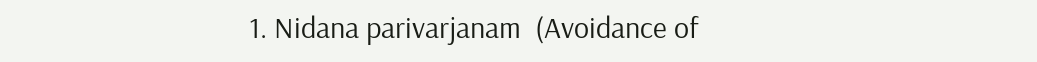1. Nidana parivarjanam  (Avoidance of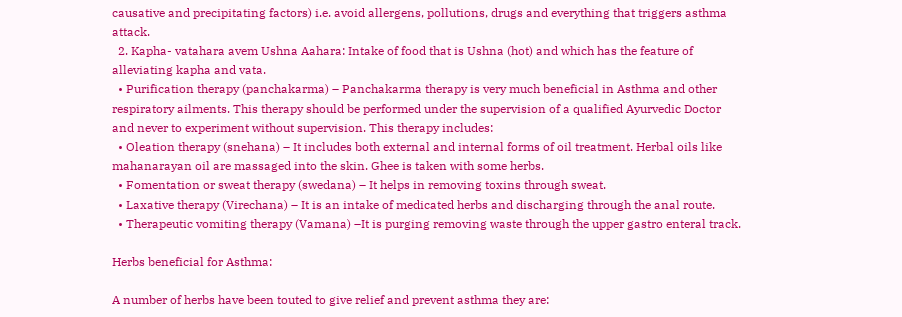causative and precipitating factors) i.e. avoid allergens, pollutions, drugs and everything that triggers asthma attack.
  2. Kapha- vatahara avem Ushna Aahara: Intake of food that is Ushna (hot) and which has the feature of alleviating kapha and vata.
  • Purification therapy (panchakarma) – Panchakarma therapy is very much beneficial in Asthma and other respiratory ailments. This therapy should be performed under the supervision of a qualified Ayurvedic Doctor and never to experiment without supervision. This therapy includes:
  • Oleation therapy (snehana) – It includes both external and internal forms of oil treatment. Herbal oils like mahanarayan oil are massaged into the skin. Ghee is taken with some herbs.
  • Fomentation or sweat therapy (swedana) – It helps in removing toxins through sweat.
  • Laxative therapy (Virechana) – It is an intake of medicated herbs and discharging through the anal route.
  • Therapeutic vomiting therapy (Vamana) –It is purging removing waste through the upper gastro enteral track.

Herbs beneficial for Asthma:

A number of herbs have been touted to give relief and prevent asthma they are: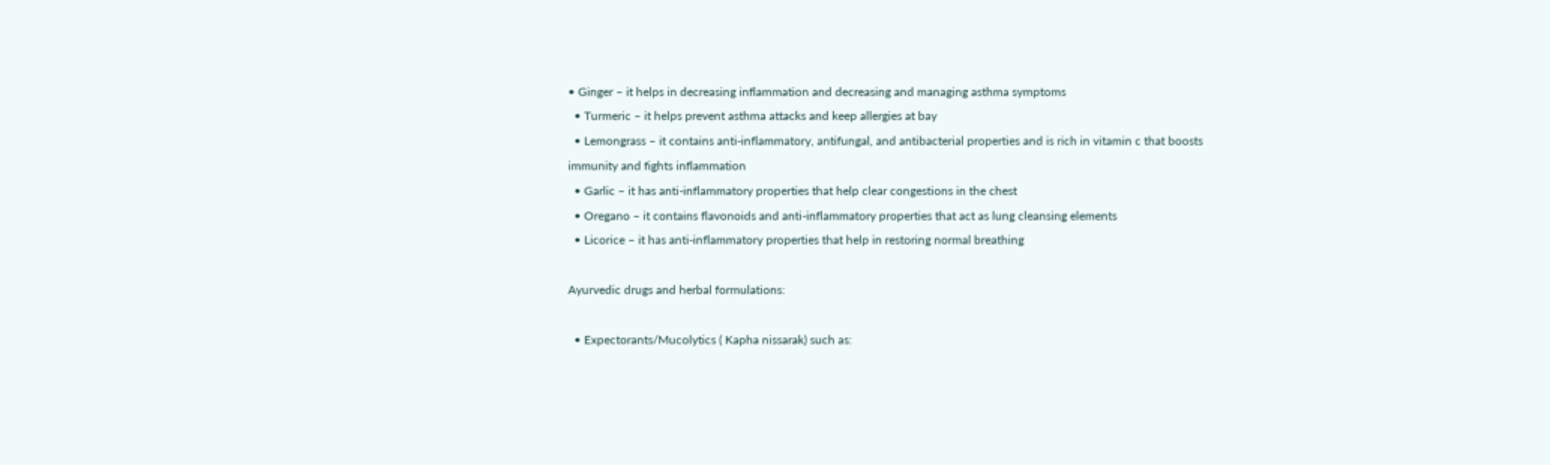• Ginger – it helps in decreasing inflammation and decreasing and managing asthma symptoms
  • Turmeric – it helps prevent asthma attacks and keep allergies at bay
  • Lemongrass – it contains anti-inflammatory, antifungal, and antibacterial properties and is rich in vitamin c that boosts immunity and fights inflammation
  • Garlic – it has anti-inflammatory properties that help clear congestions in the chest
  • Oregano – it contains flavonoids and anti-inflammatory properties that act as lung cleansing elements
  • Licorice – it has anti-inflammatory properties that help in restoring normal breathing

Ayurvedic drugs and herbal formulations:

  • Expectorants/Mucolytics ( Kapha nissarak) such as: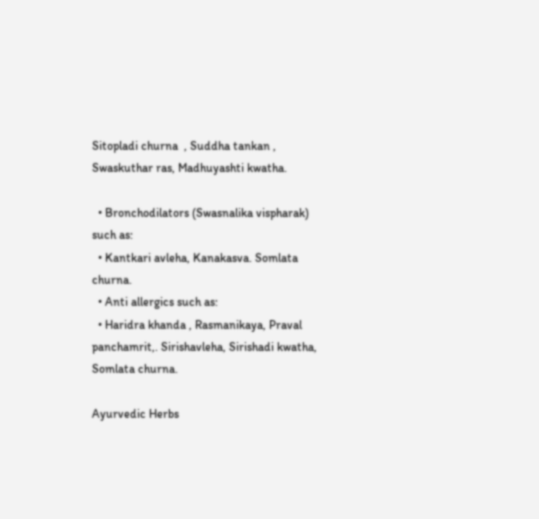Sitopladi churna  , Suddha tankan , Swaskuthar ras, Madhuyashti kwatha.

  • Bronchodilators (Swasnalika vispharak) such as:
  • Kantkari avleha, Kanakasva. Somlata churna.
  • Anti allergics such as:
  • Haridra khanda , Rasmanikaya, Praval panchamrit,. Sirishavleha, Sirishadi kwatha, Somlata churna.

Ayurvedic Herbs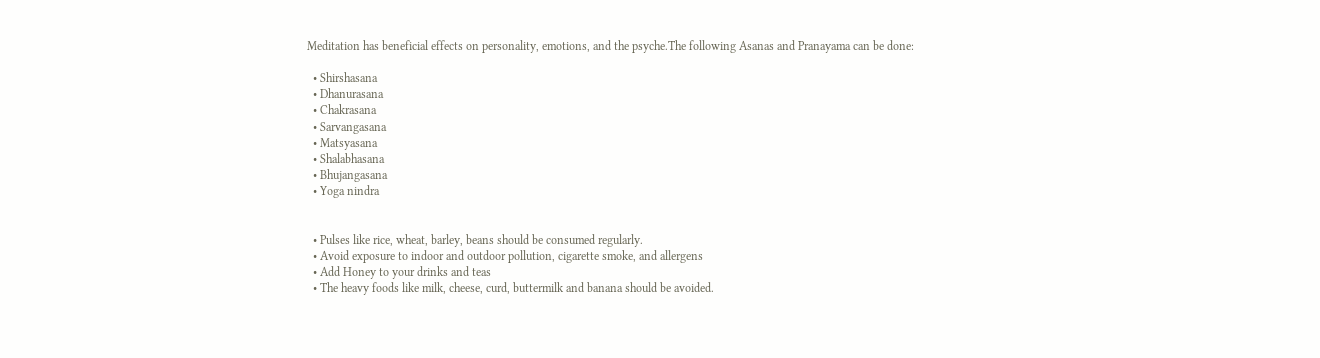Meditation has beneficial effects on personality, emotions, and the psyche.The following Asanas and Pranayama can be done:

  • Shirshasana
  • Dhanurasana
  • Chakrasana
  • Sarvangasana
  • Matsyasana
  • Shalabhasana
  • Bhujangasana
  • Yoga nindra


  • Pulses like rice, wheat, barley, beans should be consumed regularly.
  • Avoid exposure to indoor and outdoor pollution, cigarette smoke, and allergens
  • Add Honey to your drinks and teas
  • The heavy foods like milk, cheese, curd, buttermilk and banana should be avoided.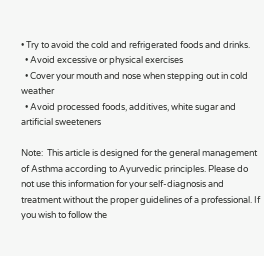• Try to avoid the cold and refrigerated foods and drinks.
  • Avoid excessive or physical exercises
  • Cover your mouth and nose when stepping out in cold weather
  • Avoid processed foods, additives, white sugar and artificial sweeteners

Note:  This article is designed for the general management of Asthma according to Ayurvedic principles. Please do not use this information for your self-diagnosis and treatment without the proper guidelines of a professional. If you wish to follow the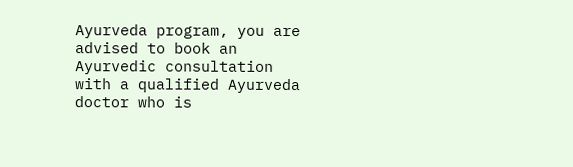Ayurveda program, you are advised to book an Ayurvedic consultation with a qualified Ayurveda doctor who is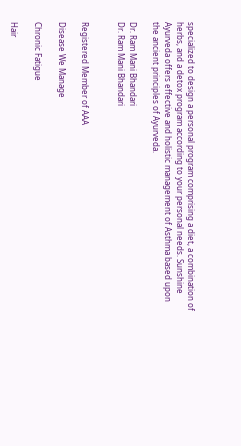specialized to design a personal program comprising a diet, a combination of herbs, and a detox program according to your personal needs. Sunshine Ayurveda offers effective and holistic management of Asthma based upon the ancient principles of Ayurveda.

Dr. Ram Mani Bhandari
Dr. Ram Mani Bhandari


Registered Member of AAA

Disease We Manage

Chronic Fatigue

Hair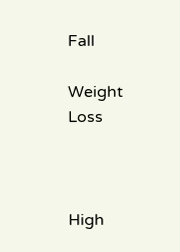Fall

Weight Loss



High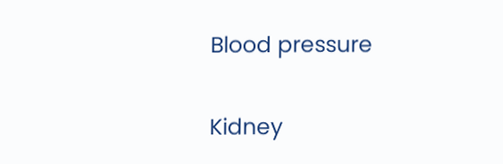Blood pressure


Kidney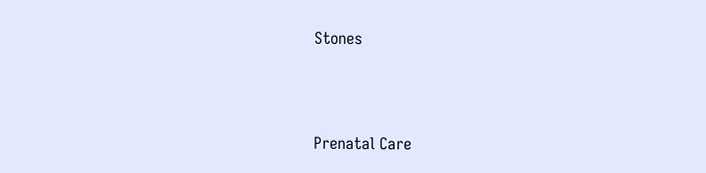Stones





Prenatal Care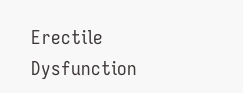Erectile Dysfunction